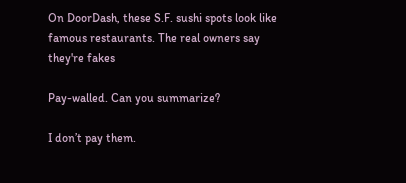On DoorDash, these S.F. sushi spots look like famous restaurants. The real owners say they're fakes

Pay-walled. Can you summarize?

I don’t pay them.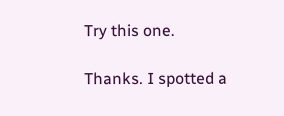Try this one.

Thanks. I spotted a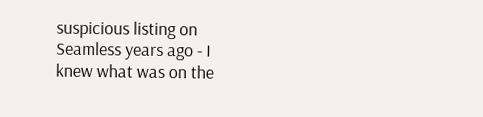suspicious listing on Seamless years ago - I knew what was on the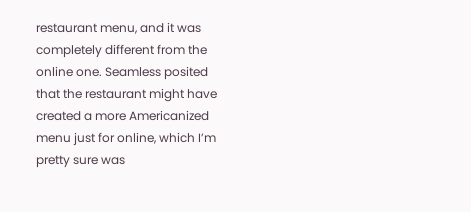restaurant menu, and it was completely different from the online one. Seamless posited that the restaurant might have created a more Americanized menu just for online, which I’m pretty sure was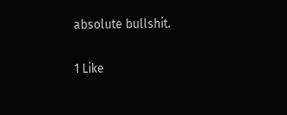absolute bullshit.

1 Like